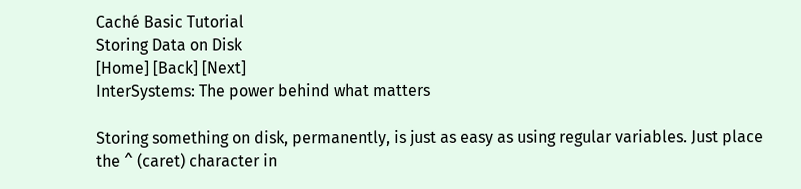Caché Basic Tutorial
Storing Data on Disk
[Home] [Back] [Next]
InterSystems: The power behind what matters

Storing something on disk, permanently, is just as easy as using regular variables. Just place the ^ (caret) character in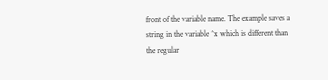front of the variable name. The example saves a string in the variable ^x which is different than the regular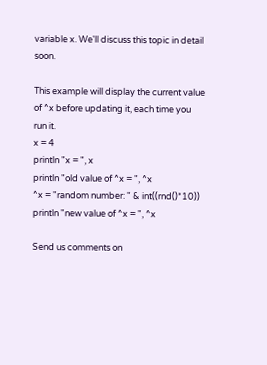variable x. We'll discuss this topic in detail soon.

This example will display the current value of ^x before updating it, each time you run it.
x = 4
println "x = ", x
println "old value of ^x = ", ^x
^x = "random number: " & int((rnd()*10))
println "new value of ^x = ", ^x

Send us comments on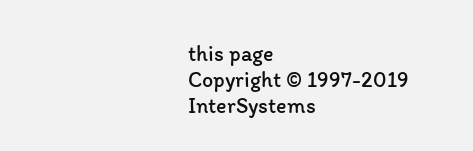this page
Copyright © 1997-2019 InterSystems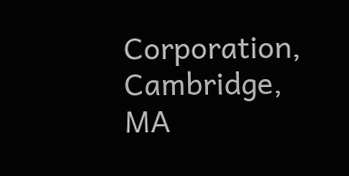Corporation, Cambridge, MA